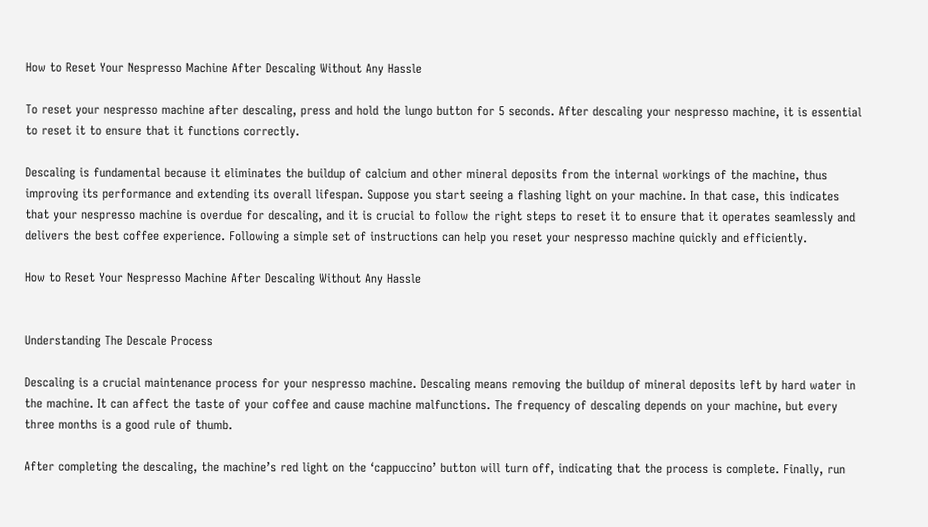How to Reset Your Nespresso Machine After Descaling Without Any Hassle

To reset your nespresso machine after descaling, press and hold the lungo button for 5 seconds. After descaling your nespresso machine, it is essential to reset it to ensure that it functions correctly.

Descaling is fundamental because it eliminates the buildup of calcium and other mineral deposits from the internal workings of the machine, thus improving its performance and extending its overall lifespan. Suppose you start seeing a flashing light on your machine. In that case, this indicates that your nespresso machine is overdue for descaling, and it is crucial to follow the right steps to reset it to ensure that it operates seamlessly and delivers the best coffee experience. Following a simple set of instructions can help you reset your nespresso machine quickly and efficiently.

How to Reset Your Nespresso Machine After Descaling Without Any Hassle


Understanding The Descale Process

Descaling is a crucial maintenance process for your nespresso machine. Descaling means removing the buildup of mineral deposits left by hard water in the machine. It can affect the taste of your coffee and cause machine malfunctions. The frequency of descaling depends on your machine, but every three months is a good rule of thumb.

After completing the descaling, the machine’s red light on the ‘cappuccino’ button will turn off, indicating that the process is complete. Finally, run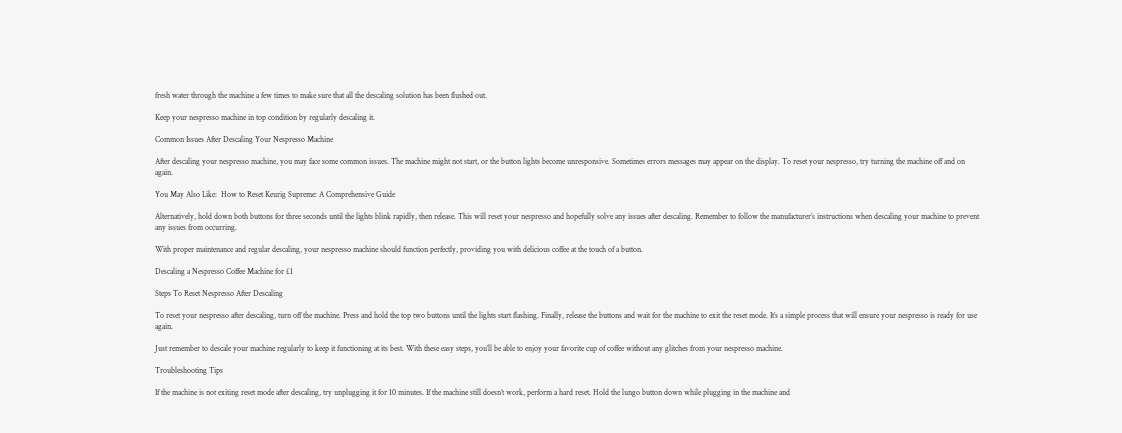fresh water through the machine a few times to make sure that all the descaling solution has been flushed out.

Keep your nespresso machine in top condition by regularly descaling it.

Common Issues After Descaling Your Nespresso Machine

After descaling your nespresso machine, you may face some common issues. The machine might not start, or the button lights become unresponsive. Sometimes errors messages may appear on the display. To reset your nespresso, try turning the machine off and on again.

You May Also Like:  How to Reset Keurig Supreme: A Comprehensive Guide

Alternatively, hold down both buttons for three seconds until the lights blink rapidly, then release. This will reset your nespresso and hopefully solve any issues after descaling. Remember to follow the manufacturer’s instructions when descaling your machine to prevent any issues from occurring.

With proper maintenance and regular descaling, your nespresso machine should function perfectly, providing you with delicious coffee at the touch of a button.

Descaling a Nespresso Coffee Machine for £1

Steps To Reset Nespresso After Descaling

To reset your nespresso after descaling, turn off the machine. Press and hold the top two buttons until the lights start flashing. Finally, release the buttons and wait for the machine to exit the reset mode. It’s a simple process that will ensure your nespresso is ready for use again.

Just remember to descale your machine regularly to keep it functioning at its best. With these easy steps, you’ll be able to enjoy your favorite cup of coffee without any glitches from your nespresso machine.

Troubleshooting Tips

If the machine is not exiting reset mode after descaling, try unplugging it for 10 minutes. If the machine still doesn’t work, perform a hard reset. Hold the lungo button down while plugging in the machine and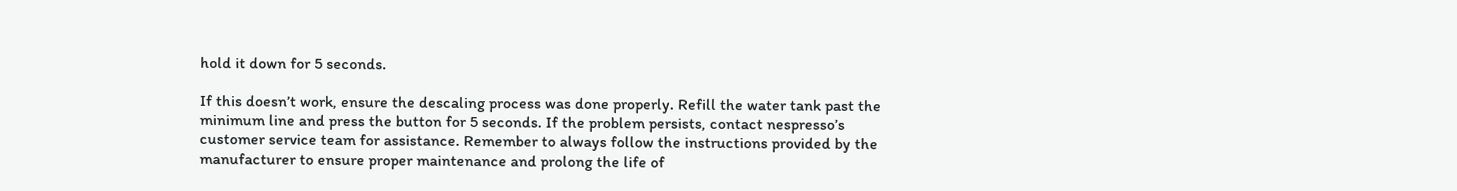hold it down for 5 seconds.

If this doesn’t work, ensure the descaling process was done properly. Refill the water tank past the minimum line and press the button for 5 seconds. If the problem persists, contact nespresso’s customer service team for assistance. Remember to always follow the instructions provided by the manufacturer to ensure proper maintenance and prolong the life of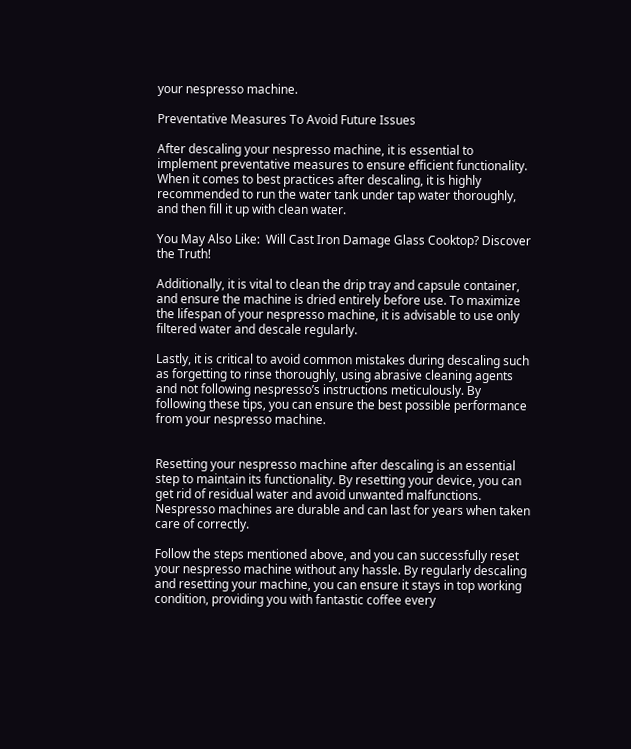your nespresso machine.

Preventative Measures To Avoid Future Issues

After descaling your nespresso machine, it is essential to implement preventative measures to ensure efficient functionality. When it comes to best practices after descaling, it is highly recommended to run the water tank under tap water thoroughly, and then fill it up with clean water.

You May Also Like:  Will Cast Iron Damage Glass Cooktop? Discover the Truth!

Additionally, it is vital to clean the drip tray and capsule container, and ensure the machine is dried entirely before use. To maximize the lifespan of your nespresso machine, it is advisable to use only filtered water and descale regularly.

Lastly, it is critical to avoid common mistakes during descaling such as forgetting to rinse thoroughly, using abrasive cleaning agents and not following nespresso’s instructions meticulously. By following these tips, you can ensure the best possible performance from your nespresso machine.


Resetting your nespresso machine after descaling is an essential step to maintain its functionality. By resetting your device, you can get rid of residual water and avoid unwanted malfunctions. Nespresso machines are durable and can last for years when taken care of correctly.

Follow the steps mentioned above, and you can successfully reset your nespresso machine without any hassle. By regularly descaling and resetting your machine, you can ensure it stays in top working condition, providing you with fantastic coffee every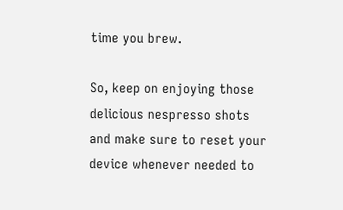time you brew.

So, keep on enjoying those delicious nespresso shots and make sure to reset your device whenever needed to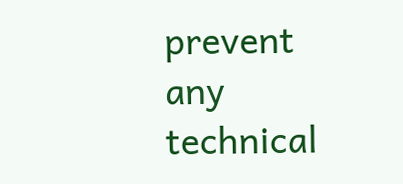prevent any technical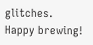glitches. Happy brewing!